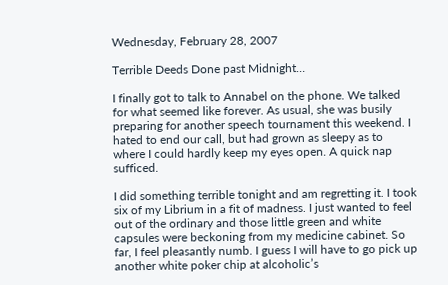Wednesday, February 28, 2007

Terrible Deeds Done past Midnight…

I finally got to talk to Annabel on the phone. We talked for what seemed like forever. As usual, she was busily preparing for another speech tournament this weekend. I hated to end our call, but had grown as sleepy as to where I could hardly keep my eyes open. A quick nap sufficed.

I did something terrible tonight and am regretting it. I took six of my Librium in a fit of madness. I just wanted to feel out of the ordinary and those little green and white capsules were beckoning from my medicine cabinet. So far, I feel pleasantly numb. I guess I will have to go pick up another white poker chip at alcoholic’s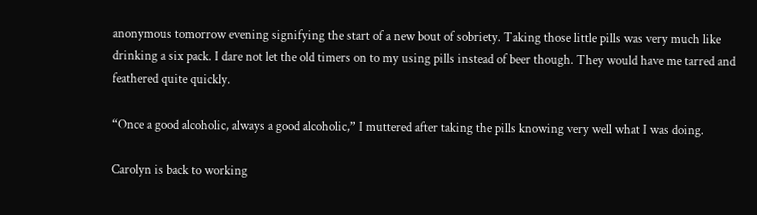anonymous tomorrow evening signifying the start of a new bout of sobriety. Taking those little pills was very much like drinking a six pack. I dare not let the old timers on to my using pills instead of beer though. They would have me tarred and feathered quite quickly.

“Once a good alcoholic, always a good alcoholic,” I muttered after taking the pills knowing very well what I was doing.

Carolyn is back to working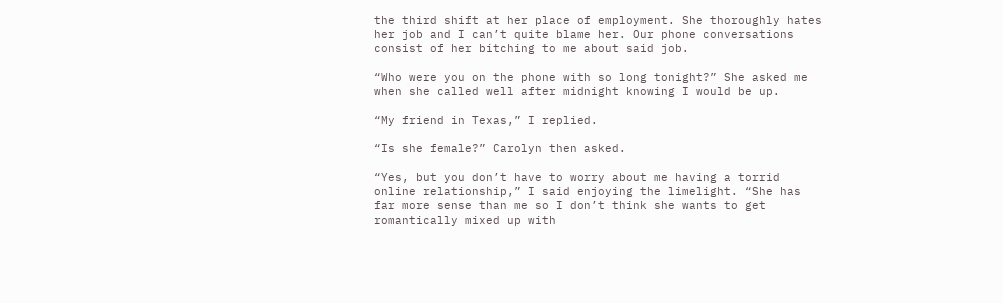the third shift at her place of employment. She thoroughly hates her job and I can’t quite blame her. Our phone conversations consist of her bitching to me about said job.

“Who were you on the phone with so long tonight?” She asked me when she called well after midnight knowing I would be up.

“My friend in Texas,” I replied.

“Is she female?” Carolyn then asked.

“Yes, but you don’t have to worry about me having a torrid online relationship,” I said enjoying the limelight. “She has far more sense than me so I don’t think she wants to get romantically mixed up with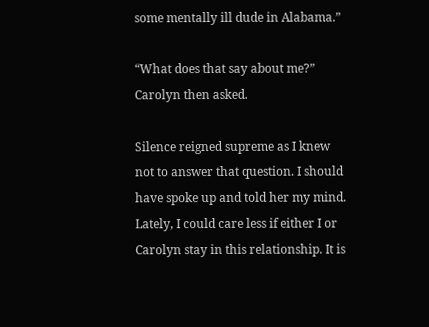some mentally ill dude in Alabama.”

“What does that say about me?” Carolyn then asked.

Silence reigned supreme as I knew not to answer that question. I should have spoke up and told her my mind. Lately, I could care less if either I or Carolyn stay in this relationship. It is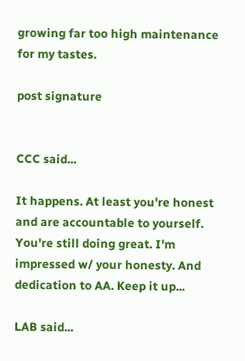growing far too high maintenance for my tastes.

post signature


CCC said...

It happens. At least you're honest and are accountable to yourself. You're still doing great. I'm impressed w/ your honesty. And dedication to AA. Keep it up...

LAB said...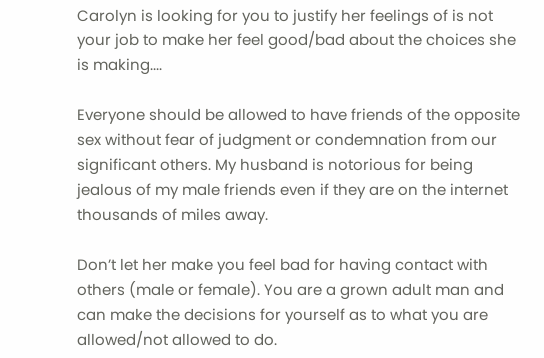Carolyn is looking for you to justify her feelings of is not your job to make her feel good/bad about the choices she is making....

Everyone should be allowed to have friends of the opposite sex without fear of judgment or condemnation from our significant others. My husband is notorious for being jealous of my male friends even if they are on the internet thousands of miles away.

Don’t let her make you feel bad for having contact with others (male or female). You are a grown adult man and can make the decisions for yourself as to what you are allowed/not allowed to do.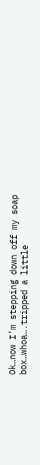Ok…now I’m stepping down off my soap box…whoa….tripped a little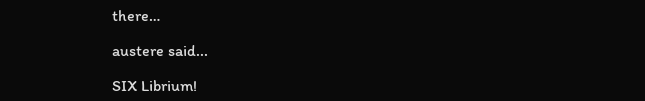there…

austere said...

SIX Librium!